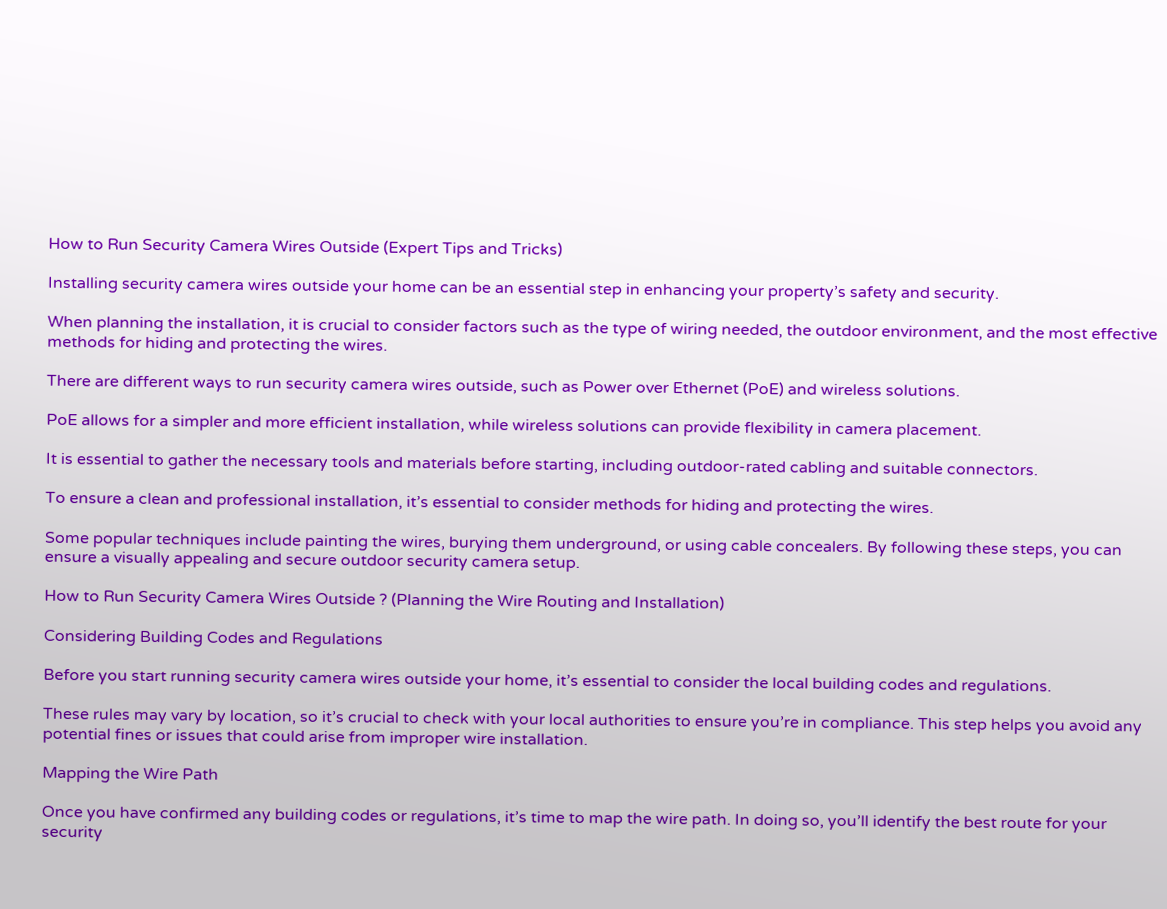How to Run Security Camera Wires Outside (Expert Tips and Tricks)

Installing security camera wires outside your home can be an essential step in enhancing your property’s safety and security.

When planning the installation, it is crucial to consider factors such as the type of wiring needed, the outdoor environment, and the most effective methods for hiding and protecting the wires.

There are different ways to run security camera wires outside, such as Power over Ethernet (PoE) and wireless solutions.

PoE allows for a simpler and more efficient installation, while wireless solutions can provide flexibility in camera placement.

It is essential to gather the necessary tools and materials before starting, including outdoor-rated cabling and suitable connectors.

To ensure a clean and professional installation, it’s essential to consider methods for hiding and protecting the wires.

Some popular techniques include painting the wires, burying them underground, or using cable concealers. By following these steps, you can ensure a visually appealing and secure outdoor security camera setup.

How to Run Security Camera Wires Outside ? (Planning the Wire Routing and Installation)

Considering Building Codes and Regulations

Before you start running security camera wires outside your home, it’s essential to consider the local building codes and regulations.

These rules may vary by location, so it’s crucial to check with your local authorities to ensure you’re in compliance. This step helps you avoid any potential fines or issues that could arise from improper wire installation.

Mapping the Wire Path

Once you have confirmed any building codes or regulations, it’s time to map the wire path. In doing so, you’ll identify the best route for your security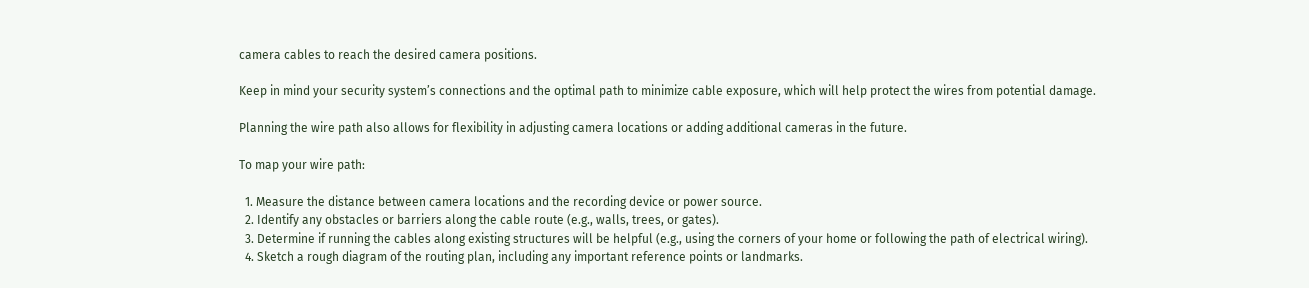camera cables to reach the desired camera positions.

Keep in mind your security system’s connections and the optimal path to minimize cable exposure, which will help protect the wires from potential damage.

Planning the wire path also allows for flexibility in adjusting camera locations or adding additional cameras in the future.

To map your wire path:

  1. Measure the distance between camera locations and the recording device or power source.
  2. Identify any obstacles or barriers along the cable route (e.g., walls, trees, or gates).
  3. Determine if running the cables along existing structures will be helpful (e.g., using the corners of your home or following the path of electrical wiring).
  4. Sketch a rough diagram of the routing plan, including any important reference points or landmarks.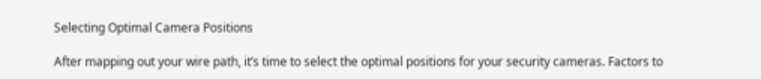Selecting Optimal Camera Positions

After mapping out your wire path, it’s time to select the optimal positions for your security cameras. Factors to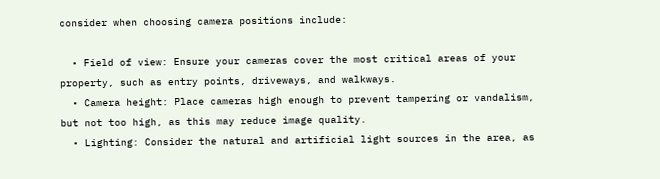consider when choosing camera positions include:

  • Field of view: Ensure your cameras cover the most critical areas of your property, such as entry points, driveways, and walkways.
  • Camera height: Place cameras high enough to prevent tampering or vandalism, but not too high, as this may reduce image quality.
  • Lighting: Consider the natural and artificial light sources in the area, as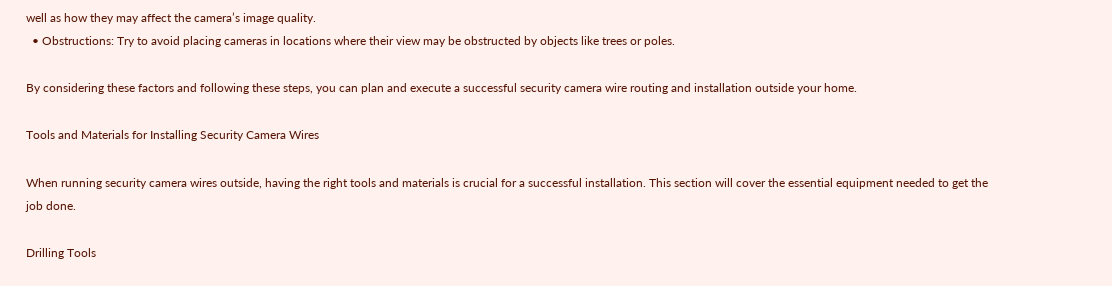well as how they may affect the camera’s image quality.
  • Obstructions: Try to avoid placing cameras in locations where their view may be obstructed by objects like trees or poles.

By considering these factors and following these steps, you can plan and execute a successful security camera wire routing and installation outside your home.

Tools and Materials for Installing Security Camera Wires

When running security camera wires outside, having the right tools and materials is crucial for a successful installation. This section will cover the essential equipment needed to get the job done.

Drilling Tools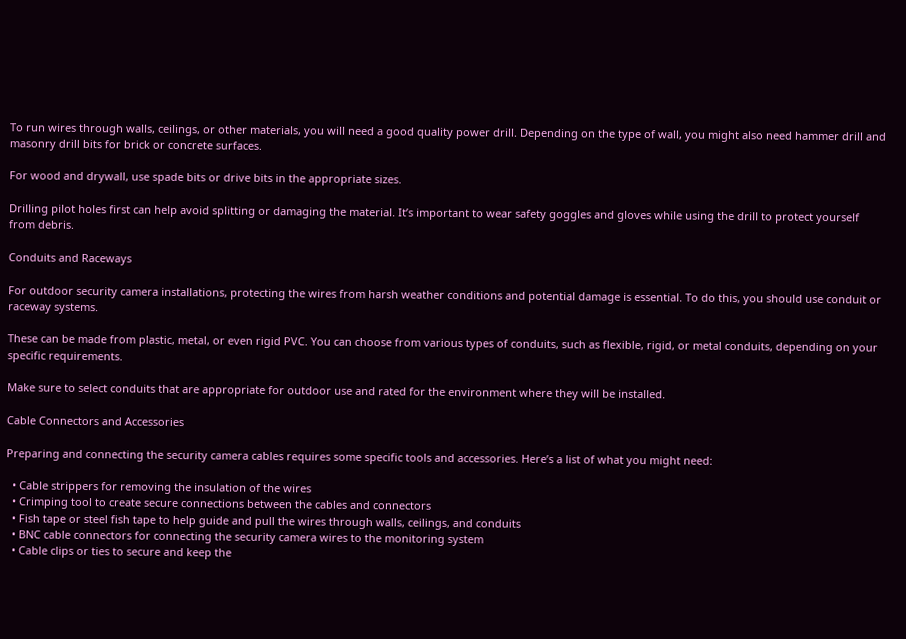To run wires through walls, ceilings, or other materials, you will need a good quality power drill. Depending on the type of wall, you might also need hammer drill and masonry drill bits for brick or concrete surfaces.

For wood and drywall, use spade bits or drive bits in the appropriate sizes.

Drilling pilot holes first can help avoid splitting or damaging the material. It’s important to wear safety goggles and gloves while using the drill to protect yourself from debris.

Conduits and Raceways

For outdoor security camera installations, protecting the wires from harsh weather conditions and potential damage is essential. To do this, you should use conduit or raceway systems.

These can be made from plastic, metal, or even rigid PVC. You can choose from various types of conduits, such as flexible, rigid, or metal conduits, depending on your specific requirements.

Make sure to select conduits that are appropriate for outdoor use and rated for the environment where they will be installed.

Cable Connectors and Accessories

Preparing and connecting the security camera cables requires some specific tools and accessories. Here’s a list of what you might need:

  • Cable strippers for removing the insulation of the wires
  • Crimping tool to create secure connections between the cables and connectors
  • Fish tape or steel fish tape to help guide and pull the wires through walls, ceilings, and conduits
  • BNC cable connectors for connecting the security camera wires to the monitoring system
  • Cable clips or ties to secure and keep the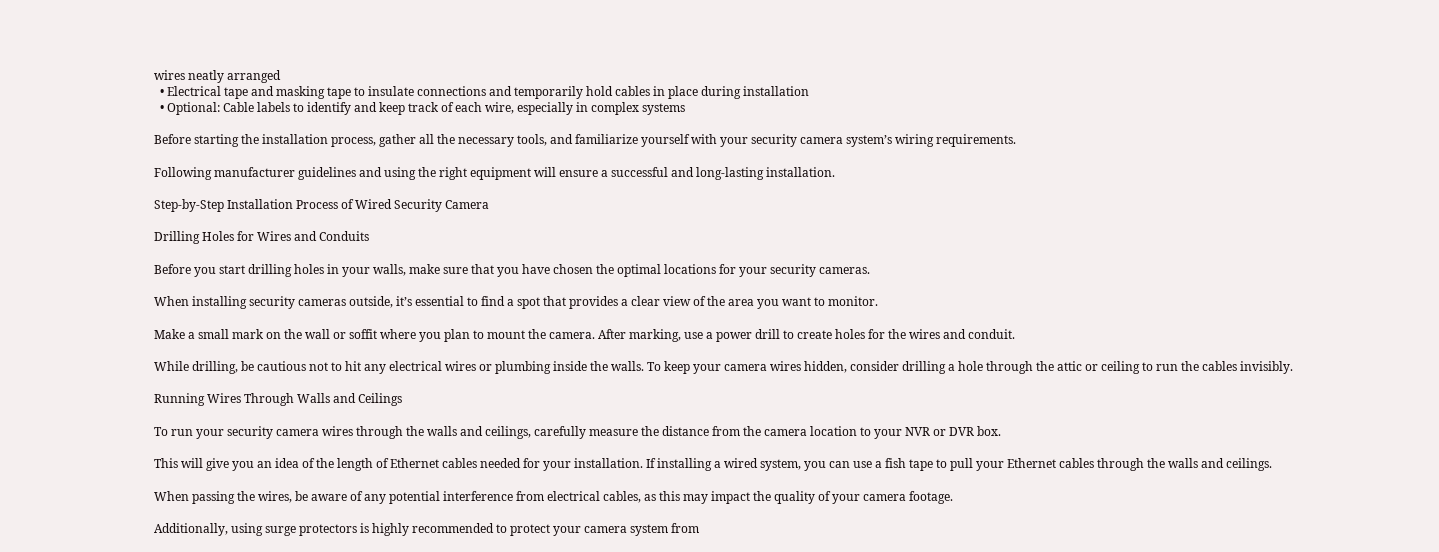wires neatly arranged
  • Electrical tape and masking tape to insulate connections and temporarily hold cables in place during installation
  • Optional: Cable labels to identify and keep track of each wire, especially in complex systems

Before starting the installation process, gather all the necessary tools, and familiarize yourself with your security camera system’s wiring requirements.

Following manufacturer guidelines and using the right equipment will ensure a successful and long-lasting installation.

Step-by-Step Installation Process of Wired Security Camera

Drilling Holes for Wires and Conduits

Before you start drilling holes in your walls, make sure that you have chosen the optimal locations for your security cameras.

When installing security cameras outside, it’s essential to find a spot that provides a clear view of the area you want to monitor.

Make a small mark on the wall or soffit where you plan to mount the camera. After marking, use a power drill to create holes for the wires and conduit.

While drilling, be cautious not to hit any electrical wires or plumbing inside the walls. To keep your camera wires hidden, consider drilling a hole through the attic or ceiling to run the cables invisibly.

Running Wires Through Walls and Ceilings

To run your security camera wires through the walls and ceilings, carefully measure the distance from the camera location to your NVR or DVR box.

This will give you an idea of the length of Ethernet cables needed for your installation. If installing a wired system, you can use a fish tape to pull your Ethernet cables through the walls and ceilings.

When passing the wires, be aware of any potential interference from electrical cables, as this may impact the quality of your camera footage.

Additionally, using surge protectors is highly recommended to protect your camera system from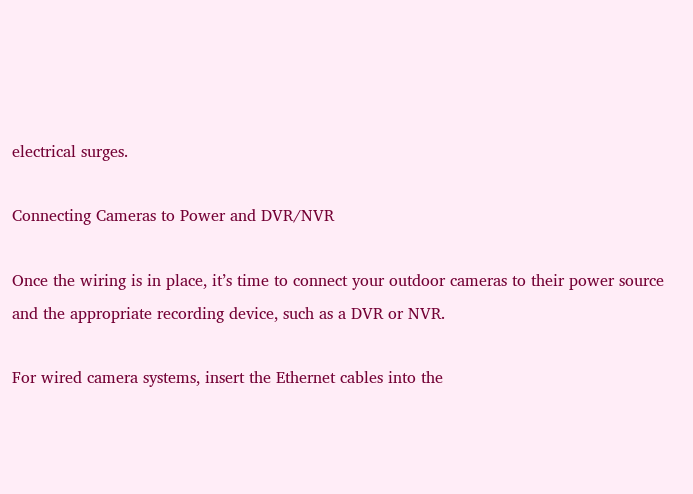electrical surges.

Connecting Cameras to Power and DVR/NVR

Once the wiring is in place, it’s time to connect your outdoor cameras to their power source and the appropriate recording device, such as a DVR or NVR.

For wired camera systems, insert the Ethernet cables into the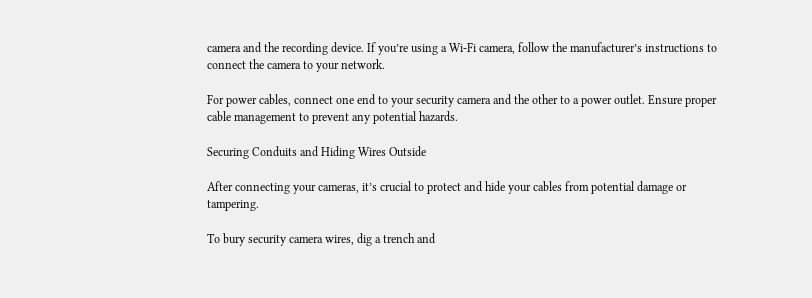camera and the recording device. If you’re using a Wi-Fi camera, follow the manufacturer’s instructions to connect the camera to your network.

For power cables, connect one end to your security camera and the other to a power outlet. Ensure proper cable management to prevent any potential hazards.

Securing Conduits and Hiding Wires Outside

After connecting your cameras, it’s crucial to protect and hide your cables from potential damage or tampering.

To bury security camera wires, dig a trench and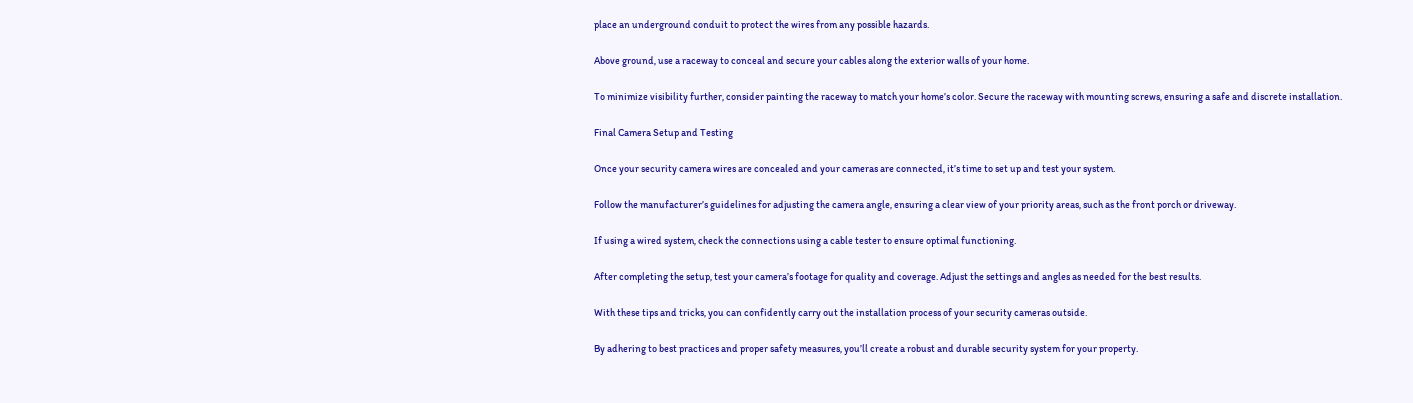place an underground conduit to protect the wires from any possible hazards.

Above ground, use a raceway to conceal and secure your cables along the exterior walls of your home.

To minimize visibility further, consider painting the raceway to match your home’s color. Secure the raceway with mounting screws, ensuring a safe and discrete installation.

Final Camera Setup and Testing

Once your security camera wires are concealed and your cameras are connected, it’s time to set up and test your system.

Follow the manufacturer’s guidelines for adjusting the camera angle, ensuring a clear view of your priority areas, such as the front porch or driveway.

If using a wired system, check the connections using a cable tester to ensure optimal functioning.

After completing the setup, test your camera’s footage for quality and coverage. Adjust the settings and angles as needed for the best results.

With these tips and tricks, you can confidently carry out the installation process of your security cameras outside.

By adhering to best practices and proper safety measures, you’ll create a robust and durable security system for your property.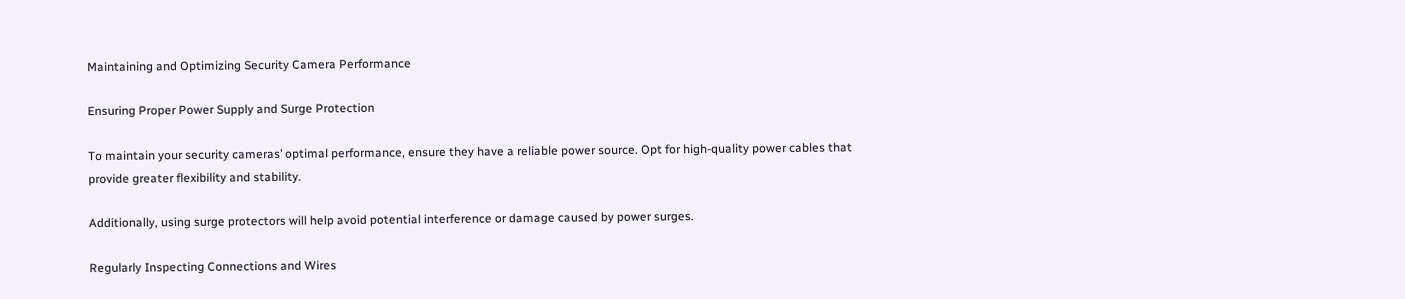Maintaining and Optimizing Security Camera Performance

Ensuring Proper Power Supply and Surge Protection

To maintain your security cameras’ optimal performance, ensure they have a reliable power source. Opt for high-quality power cables that provide greater flexibility and stability.

Additionally, using surge protectors will help avoid potential interference or damage caused by power surges.

Regularly Inspecting Connections and Wires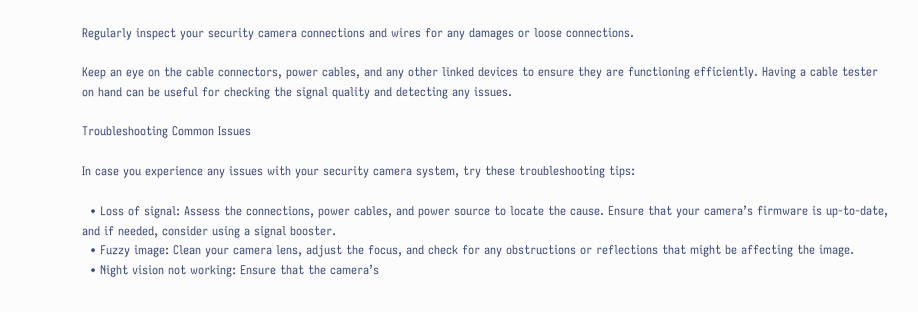Regularly inspect your security camera connections and wires for any damages or loose connections.

Keep an eye on the cable connectors, power cables, and any other linked devices to ensure they are functioning efficiently. Having a cable tester on hand can be useful for checking the signal quality and detecting any issues.

Troubleshooting Common Issues

In case you experience any issues with your security camera system, try these troubleshooting tips:

  • Loss of signal: Assess the connections, power cables, and power source to locate the cause. Ensure that your camera’s firmware is up-to-date, and if needed, consider using a signal booster.
  • Fuzzy image: Clean your camera lens, adjust the focus, and check for any obstructions or reflections that might be affecting the image.
  • Night vision not working: Ensure that the camera’s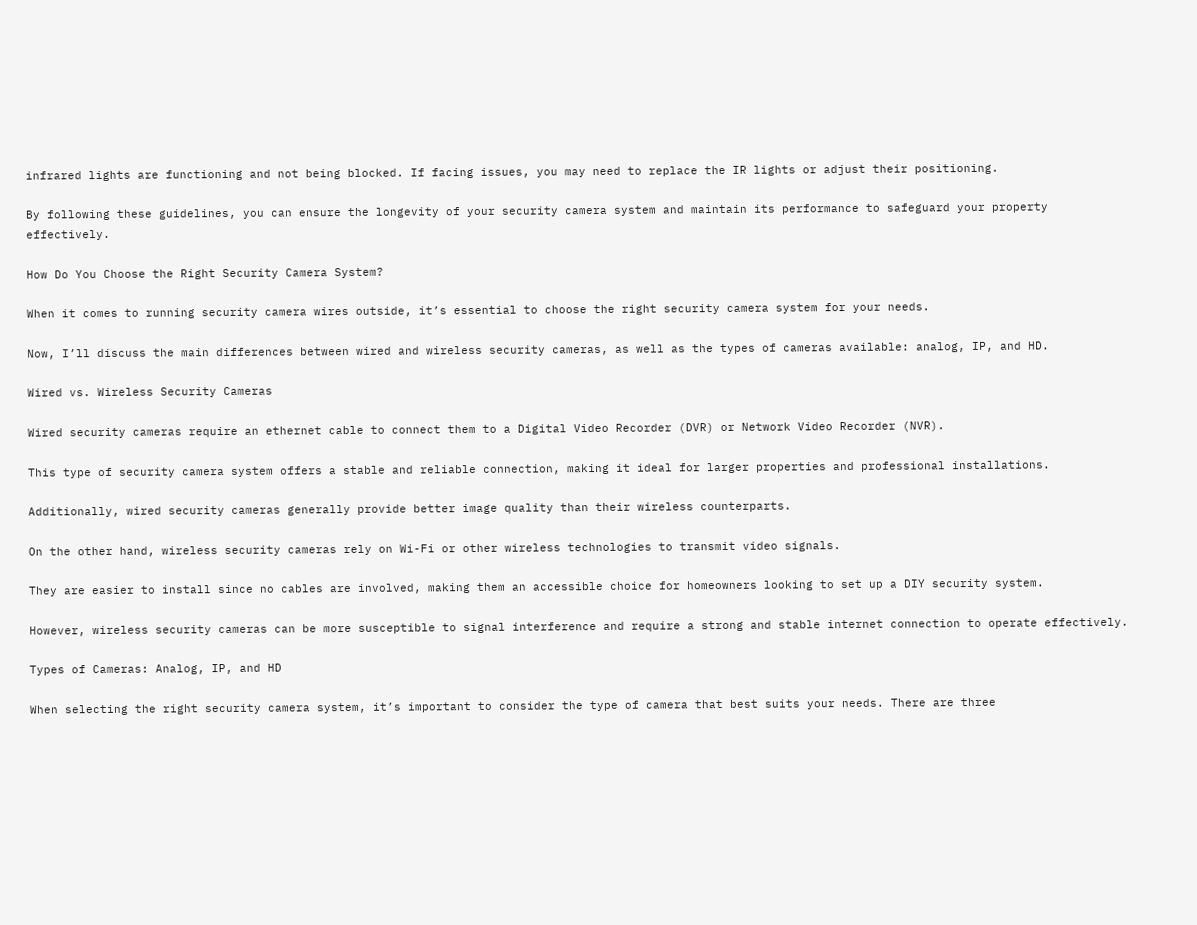infrared lights are functioning and not being blocked. If facing issues, you may need to replace the IR lights or adjust their positioning.

By following these guidelines, you can ensure the longevity of your security camera system and maintain its performance to safeguard your property effectively.

How Do You Choose the Right Security Camera System?

When it comes to running security camera wires outside, it’s essential to choose the right security camera system for your needs.

Now, I’ll discuss the main differences between wired and wireless security cameras, as well as the types of cameras available: analog, IP, and HD.

Wired vs. Wireless Security Cameras

Wired security cameras require an ethernet cable to connect them to a Digital Video Recorder (DVR) or Network Video Recorder (NVR).

This type of security camera system offers a stable and reliable connection, making it ideal for larger properties and professional installations.

Additionally, wired security cameras generally provide better image quality than their wireless counterparts.

On the other hand, wireless security cameras rely on Wi-Fi or other wireless technologies to transmit video signals.

They are easier to install since no cables are involved, making them an accessible choice for homeowners looking to set up a DIY security system.

However, wireless security cameras can be more susceptible to signal interference and require a strong and stable internet connection to operate effectively.

Types of Cameras: Analog, IP, and HD

When selecting the right security camera system, it’s important to consider the type of camera that best suits your needs. There are three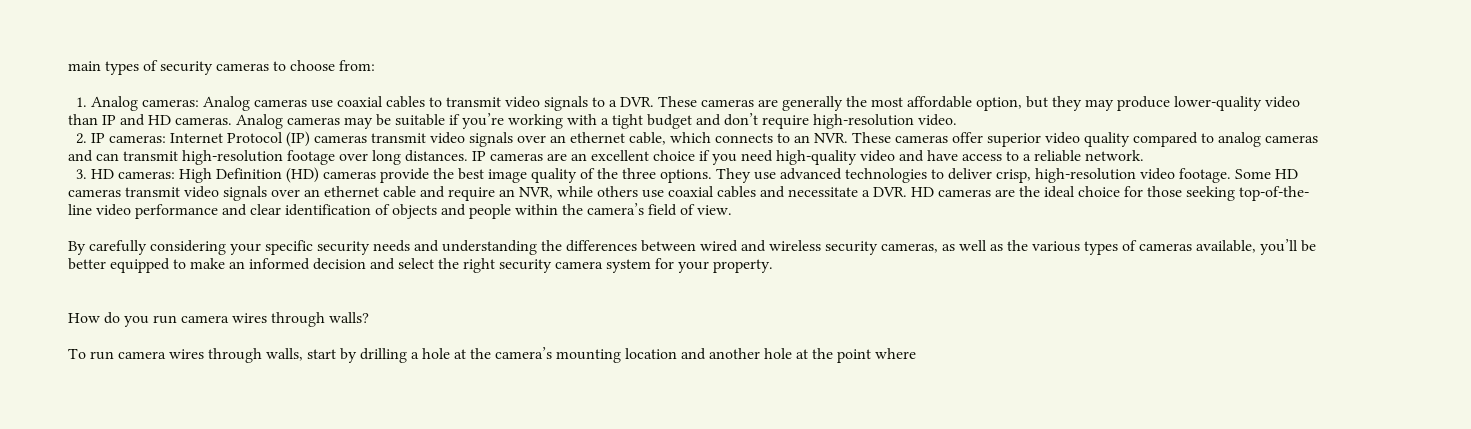main types of security cameras to choose from:

  1. Analog cameras: Analog cameras use coaxial cables to transmit video signals to a DVR. These cameras are generally the most affordable option, but they may produce lower-quality video than IP and HD cameras. Analog cameras may be suitable if you’re working with a tight budget and don’t require high-resolution video.
  2. IP cameras: Internet Protocol (IP) cameras transmit video signals over an ethernet cable, which connects to an NVR. These cameras offer superior video quality compared to analog cameras and can transmit high-resolution footage over long distances. IP cameras are an excellent choice if you need high-quality video and have access to a reliable network.
  3. HD cameras: High Definition (HD) cameras provide the best image quality of the three options. They use advanced technologies to deliver crisp, high-resolution video footage. Some HD cameras transmit video signals over an ethernet cable and require an NVR, while others use coaxial cables and necessitate a DVR. HD cameras are the ideal choice for those seeking top-of-the-line video performance and clear identification of objects and people within the camera’s field of view.

By carefully considering your specific security needs and understanding the differences between wired and wireless security cameras, as well as the various types of cameras available, you’ll be better equipped to make an informed decision and select the right security camera system for your property.


How do you run camera wires through walls?

To run camera wires through walls, start by drilling a hole at the camera’s mounting location and another hole at the point where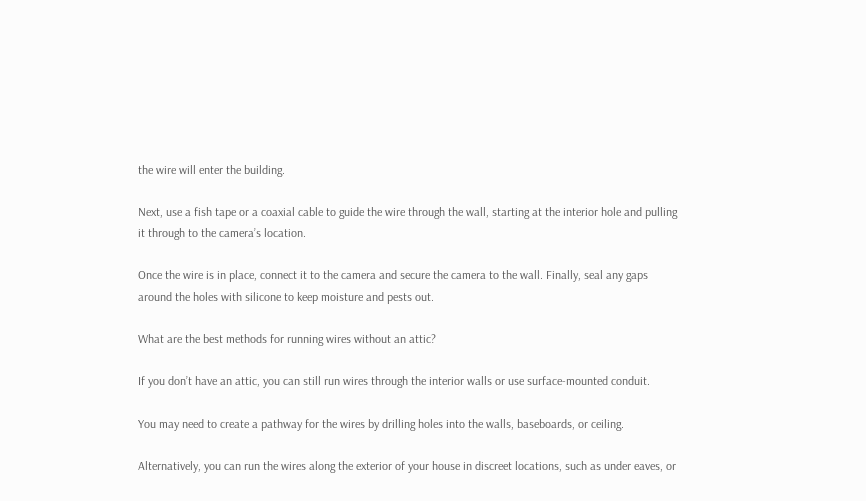the wire will enter the building.

Next, use a fish tape or a coaxial cable to guide the wire through the wall, starting at the interior hole and pulling it through to the camera’s location.

Once the wire is in place, connect it to the camera and secure the camera to the wall. Finally, seal any gaps around the holes with silicone to keep moisture and pests out.

What are the best methods for running wires without an attic?

If you don’t have an attic, you can still run wires through the interior walls or use surface-mounted conduit.

You may need to create a pathway for the wires by drilling holes into the walls, baseboards, or ceiling.

Alternatively, you can run the wires along the exterior of your house in discreet locations, such as under eaves, or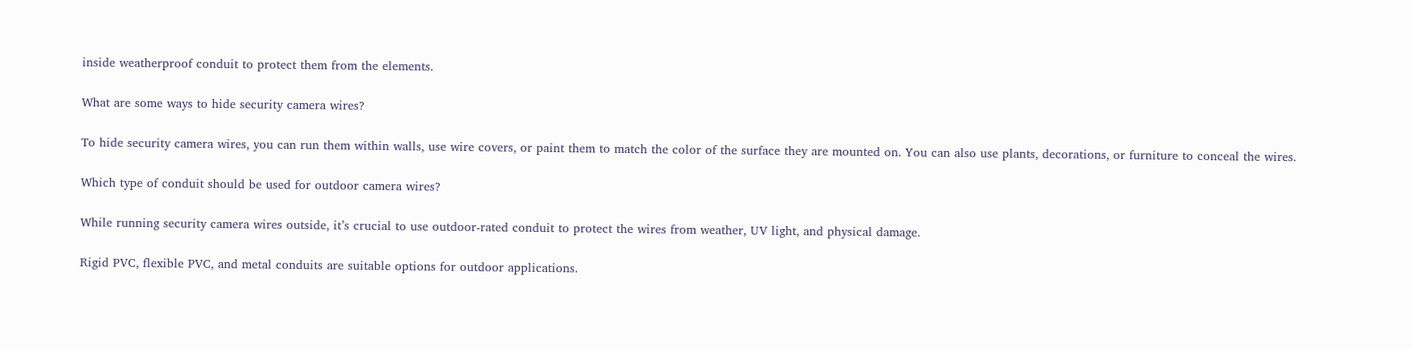inside weatherproof conduit to protect them from the elements.

What are some ways to hide security camera wires?

To hide security camera wires, you can run them within walls, use wire covers, or paint them to match the color of the surface they are mounted on. You can also use plants, decorations, or furniture to conceal the wires.

Which type of conduit should be used for outdoor camera wires?

While running security camera wires outside, it’s crucial to use outdoor-rated conduit to protect the wires from weather, UV light, and physical damage.

Rigid PVC, flexible PVC, and metal conduits are suitable options for outdoor applications.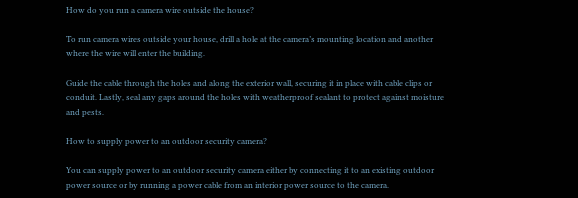How do you run a camera wire outside the house?

To run camera wires outside your house, drill a hole at the camera’s mounting location and another where the wire will enter the building.

Guide the cable through the holes and along the exterior wall, securing it in place with cable clips or conduit. Lastly, seal any gaps around the holes with weatherproof sealant to protect against moisture and pests.

How to supply power to an outdoor security camera?

You can supply power to an outdoor security camera either by connecting it to an existing outdoor power source or by running a power cable from an interior power source to the camera.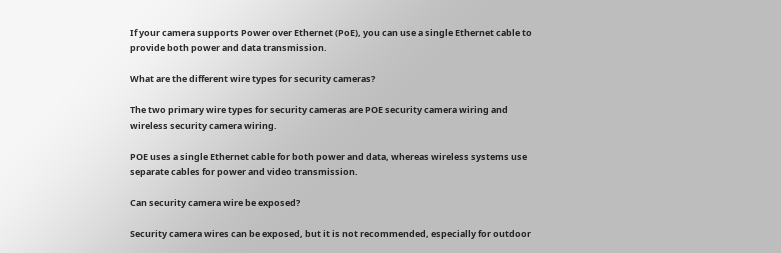If your camera supports Power over Ethernet (PoE), you can use a single Ethernet cable to provide both power and data transmission.

What are the different wire types for security cameras?

The two primary wire types for security cameras are POE security camera wiring and wireless security camera wiring.

POE uses a single Ethernet cable for both power and data, whereas wireless systems use separate cables for power and video transmission.

Can security camera wire be exposed?

Security camera wires can be exposed, but it is not recommended, especially for outdoor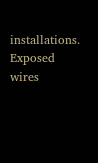installations. Exposed wires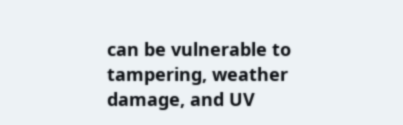can be vulnerable to tampering, weather damage, and UV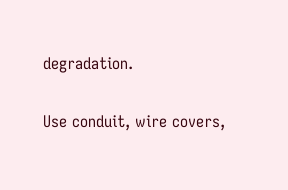degradation.

Use conduit, wire covers,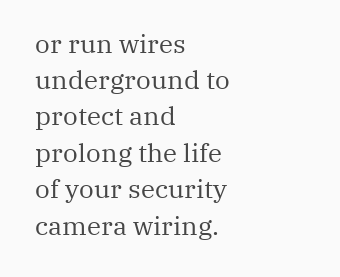or run wires underground to protect and prolong the life of your security camera wiring.